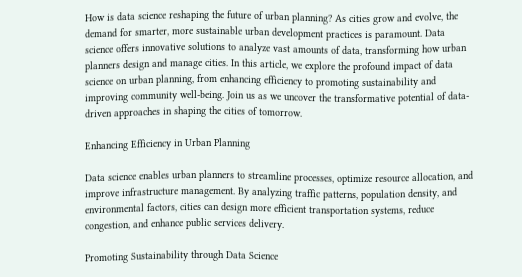How is data science reshaping the future of urban planning? As cities grow and evolve, the demand for smarter, more sustainable urban development practices is paramount. Data science offers innovative solutions to analyze vast amounts of data, transforming how urban planners design and manage cities. In this article, we explore the profound impact of data science on urban planning, from enhancing efficiency to promoting sustainability and improving community well-being. Join us as we uncover the transformative potential of data-driven approaches in shaping the cities of tomorrow.

Enhancing Efficiency in Urban Planning

Data science enables urban planners to streamline processes, optimize resource allocation, and improve infrastructure management. By analyzing traffic patterns, population density, and environmental factors, cities can design more efficient transportation systems, reduce congestion, and enhance public services delivery.

Promoting Sustainability through Data Science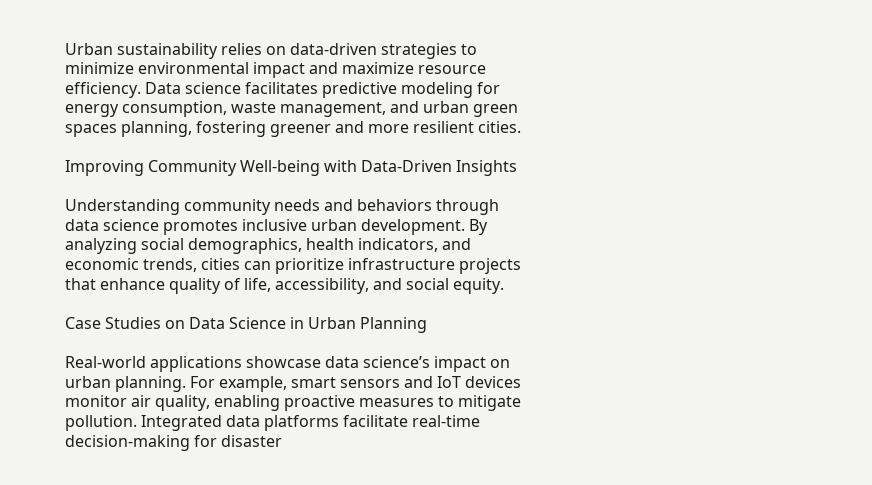Urban sustainability relies on data-driven strategies to minimize environmental impact and maximize resource efficiency. Data science facilitates predictive modeling for energy consumption, waste management, and urban green spaces planning, fostering greener and more resilient cities.

Improving Community Well-being with Data-Driven Insights

Understanding community needs and behaviors through data science promotes inclusive urban development. By analyzing social demographics, health indicators, and economic trends, cities can prioritize infrastructure projects that enhance quality of life, accessibility, and social equity.

Case Studies on Data Science in Urban Planning

Real-world applications showcase data science’s impact on urban planning. For example, smart sensors and IoT devices monitor air quality, enabling proactive measures to mitigate pollution. Integrated data platforms facilitate real-time decision-making for disaster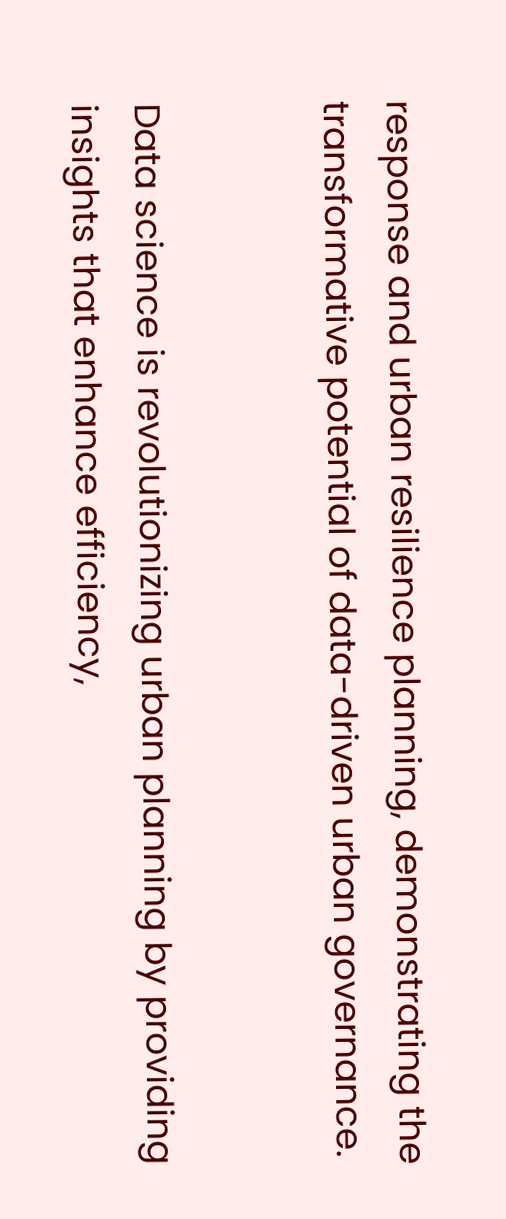response and urban resilience planning, demonstrating the transformative potential of data-driven urban governance.


Data science is revolutionizing urban planning by providing insights that enhance efficiency,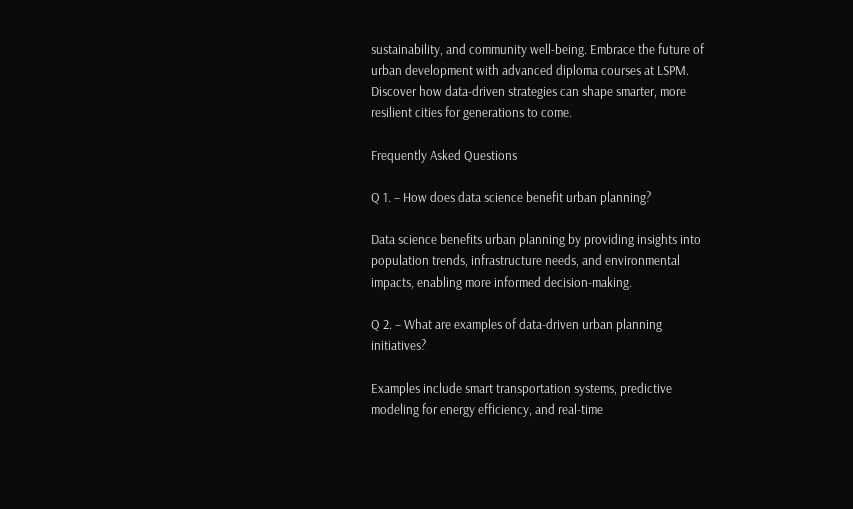sustainability, and community well-being. Embrace the future of urban development with advanced diploma courses at LSPM. Discover how data-driven strategies can shape smarter, more resilient cities for generations to come.

Frequently Asked Questions

Q 1. – How does data science benefit urban planning?

Data science benefits urban planning by providing insights into population trends, infrastructure needs, and environmental impacts, enabling more informed decision-making.

Q 2. – What are examples of data-driven urban planning initiatives?

Examples include smart transportation systems, predictive modeling for energy efficiency, and real-time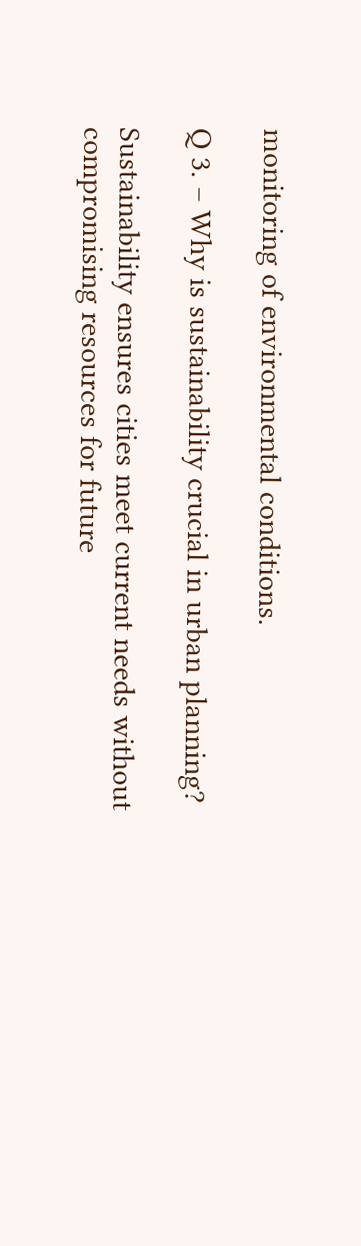monitoring of environmental conditions.

Q 3. – Why is sustainability crucial in urban planning?

Sustainability ensures cities meet current needs without compromising resources for future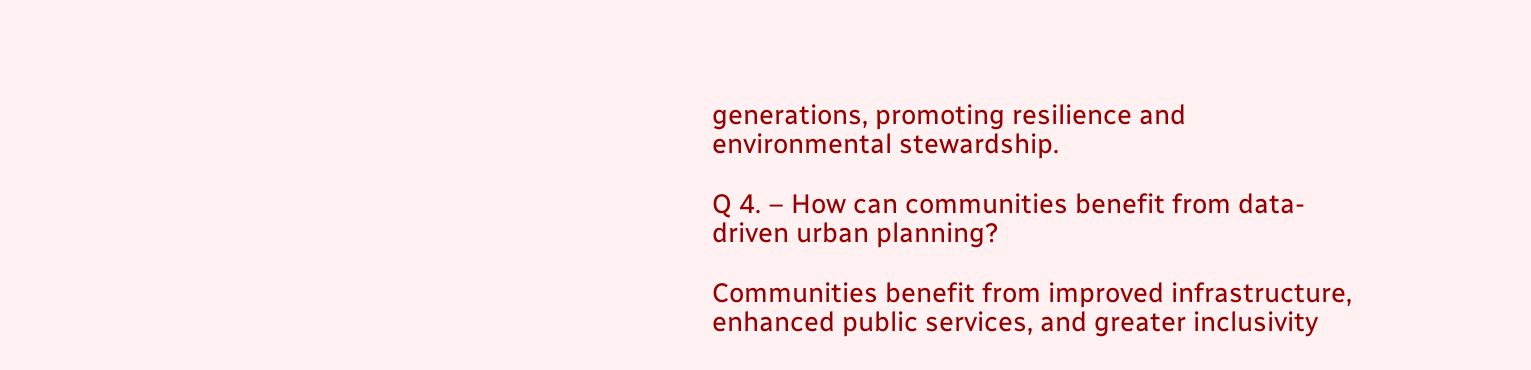generations, promoting resilience and environmental stewardship.

Q 4. – How can communities benefit from data-driven urban planning?

Communities benefit from improved infrastructure, enhanced public services, and greater inclusivity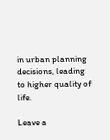in urban planning decisions, leading to higher quality of life.

Leave a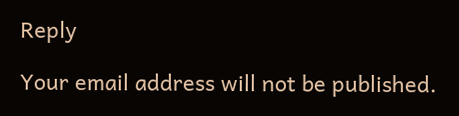Reply

Your email address will not be published.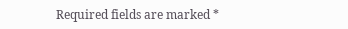Required fields are marked *